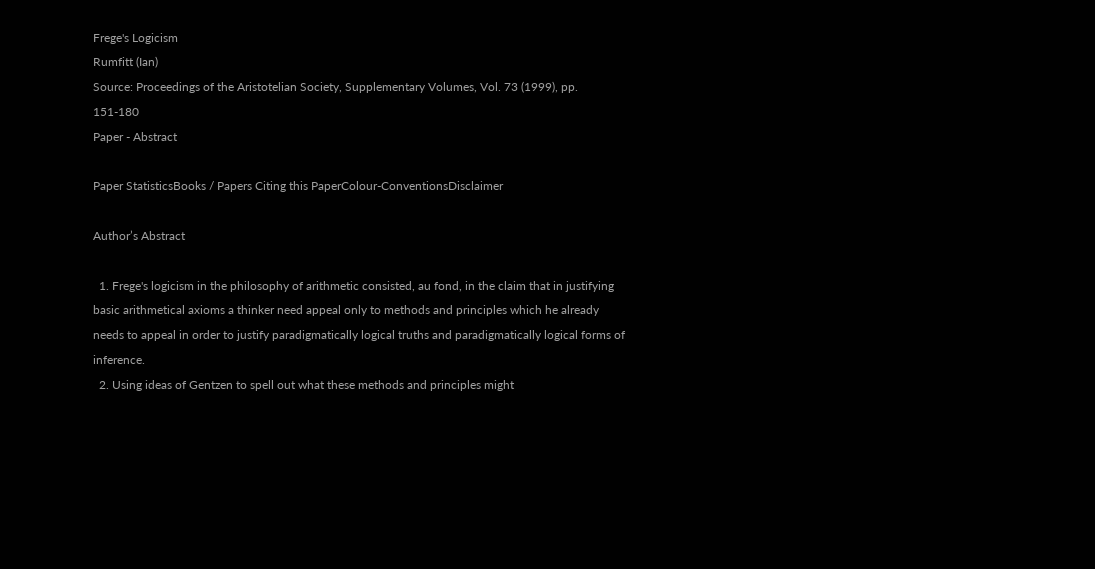Frege's Logicism
Rumfitt (Ian)
Source: Proceedings of the Aristotelian Society, Supplementary Volumes, Vol. 73 (1999), pp. 151-180
Paper - Abstract

Paper StatisticsBooks / Papers Citing this PaperColour-ConventionsDisclaimer

Author’s Abstract

  1. Frege's logicism in the philosophy of arithmetic consisted, au fond, in the claim that in justifying basic arithmetical axioms a thinker need appeal only to methods and principles which he already needs to appeal in order to justify paradigmatically logical truths and paradigmatically logical forms of inference.
  2. Using ideas of Gentzen to spell out what these methods and principles might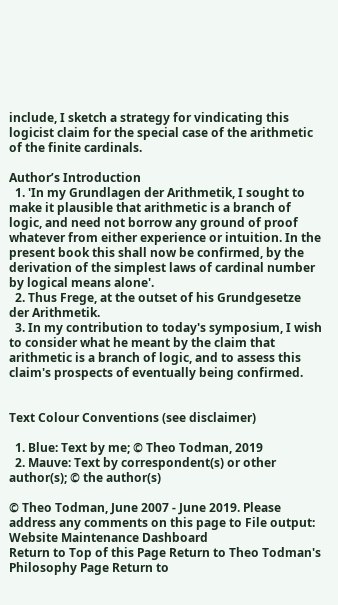include, I sketch a strategy for vindicating this logicist claim for the special case of the arithmetic of the finite cardinals.

Author’s Introduction
  1. 'In my Grundlagen der Arithmetik, I sought to make it plausible that arithmetic is a branch of logic, and need not borrow any ground of proof whatever from either experience or intuition. In the present book this shall now be confirmed, by the derivation of the simplest laws of cardinal number by logical means alone'.
  2. Thus Frege, at the outset of his Grundgesetze der Arithmetik.
  3. In my contribution to today's symposium, I wish to consider what he meant by the claim that arithmetic is a branch of logic, and to assess this claim's prospects of eventually being confirmed.


Text Colour Conventions (see disclaimer)

  1. Blue: Text by me; © Theo Todman, 2019
  2. Mauve: Text by correspondent(s) or other author(s); © the author(s)

© Theo Todman, June 2007 - June 2019. Please address any comments on this page to File output:
Website Maintenance Dashboard
Return to Top of this Page Return to Theo Todman's Philosophy Page Return to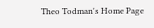Theo Todman's Home Page